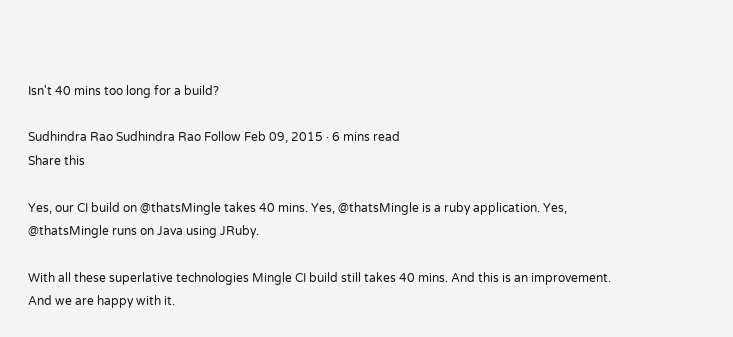Isn't 40 mins too long for a build?

Sudhindra Rao Sudhindra Rao Follow Feb 09, 2015 · 6 mins read
Share this

Yes, our CI build on @thatsMingle takes 40 mins. Yes, @thatsMingle is a ruby application. Yes, @thatsMingle runs on Java using JRuby.

With all these superlative technologies Mingle CI build still takes 40 mins. And this is an improvement. And we are happy with it.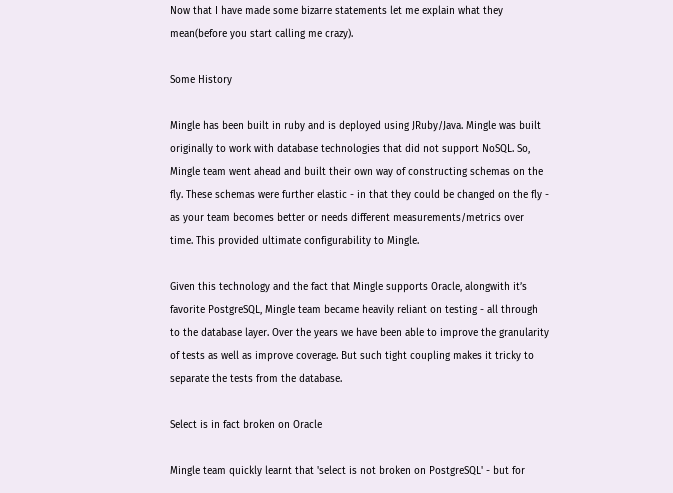Now that I have made some bizarre statements let me explain what they mean(before you start calling me crazy).

Some History

Mingle has been built in ruby and is deployed using JRuby/Java. Mingle was built originally to work with database technologies that did not support NoSQL. So, Mingle team went ahead and built their own way of constructing schemas on the fly. These schemas were further elastic - in that they could be changed on the fly - as your team becomes better or needs different measurements/metrics over time. This provided ultimate configurability to Mingle.

Given this technology and the fact that Mingle supports Oracle, alongwith it’s favorite PostgreSQL, Mingle team became heavily reliant on testing - all through to the database layer. Over the years we have been able to improve the granularity of tests as well as improve coverage. But such tight coupling makes it tricky to separate the tests from the database.

Select is in fact broken on Oracle

Mingle team quickly learnt that 'select is not broken on PostgreSQL' - but for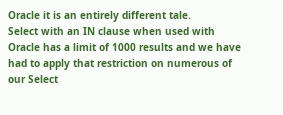Oracle it is an entirely different tale.
Select with an IN clause when used with Oracle has a limit of 1000 results and we have had to apply that restriction on numerous of our Select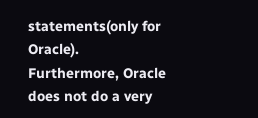statements(only for Oracle).
Furthermore, Oracle does not do a very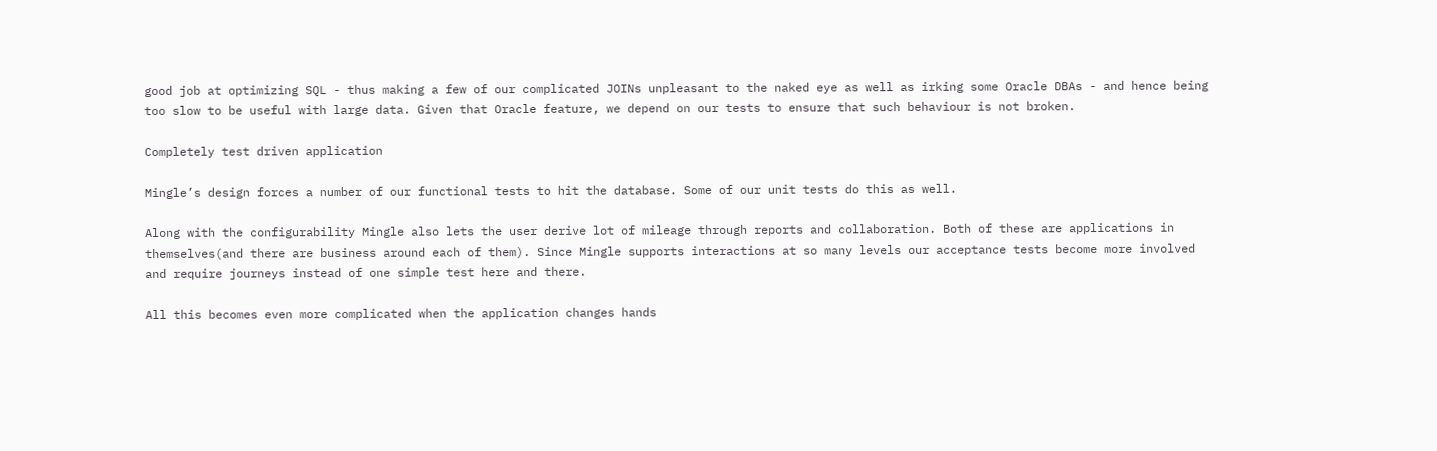good job at optimizing SQL - thus making a few of our complicated JOINs unpleasant to the naked eye as well as irking some Oracle DBAs - and hence being too slow to be useful with large data. Given that Oracle feature, we depend on our tests to ensure that such behaviour is not broken.

Completely test driven application

Mingle’s design forces a number of our functional tests to hit the database. Some of our unit tests do this as well.

Along with the configurability Mingle also lets the user derive lot of mileage through reports and collaboration. Both of these are applications in themselves(and there are business around each of them). Since Mingle supports interactions at so many levels our acceptance tests become more involved and require journeys instead of one simple test here and there.

All this becomes even more complicated when the application changes hands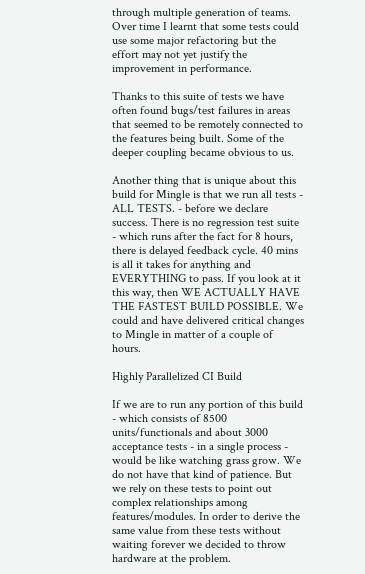through multiple generation of teams. Over time I learnt that some tests could use some major refactoring but the effort may not yet justify the improvement in performance.

Thanks to this suite of tests we have often found bugs/test failures in areas that seemed to be remotely connected to the features being built. Some of the deeper coupling became obvious to us.

Another thing that is unique about this build for Mingle is that we run all tests - ALL TESTS. - before we declare success. There is no regression test suite - which runs after the fact for 8 hours, there is delayed feedback cycle. 40 mins is all it takes for anything and EVERYTHING to pass. If you look at it this way, then WE ACTUALLY HAVE THE FASTEST BUILD POSSIBLE. We could and have delivered critical changes to Mingle in matter of a couple of hours.

Highly Parallelized CI Build

If we are to run any portion of this build - which consists of 8500 units/functionals and about 3000 acceptance tests - in a single process - would be like watching grass grow. We do not have that kind of patience. But we rely on these tests to point out complex relationships among features/modules. In order to derive the same value from these tests without waiting forever we decided to throw hardware at the problem.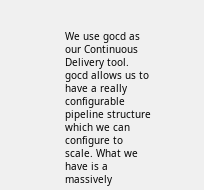We use gocd as our Continuous Delivery tool. gocd allows us to have a really configurable pipeline structure which we can configure to scale. What we have is a massively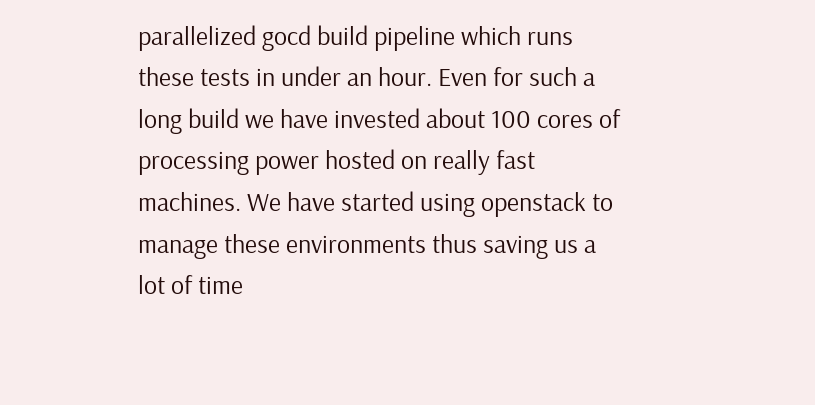parallelized gocd build pipeline which runs these tests in under an hour. Even for such a long build we have invested about 100 cores of processing power hosted on really fast machines. We have started using openstack to manage these environments thus saving us a lot of time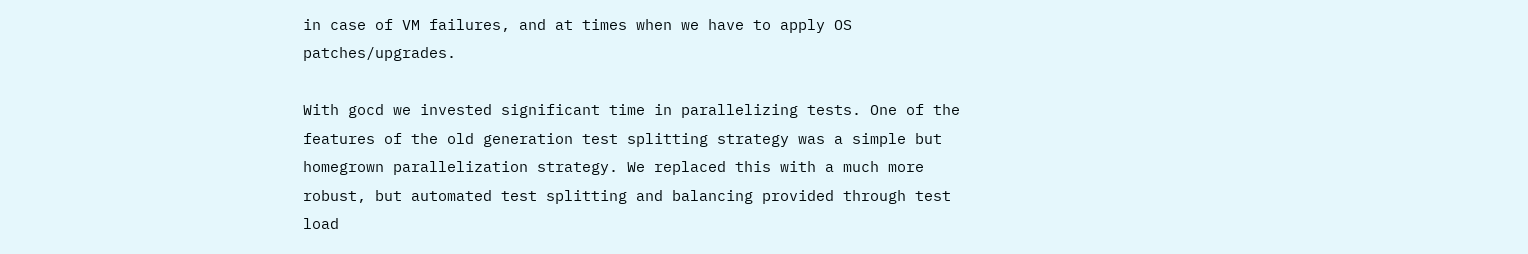in case of VM failures, and at times when we have to apply OS patches/upgrades.

With gocd we invested significant time in parallelizing tests. One of the features of the old generation test splitting strategy was a simple but homegrown parallelization strategy. We replaced this with a much more robust, but automated test splitting and balancing provided through test load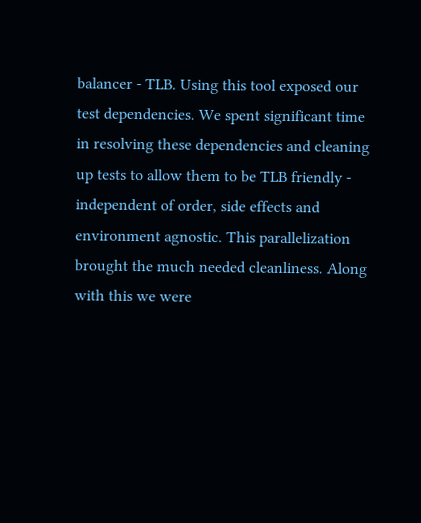balancer - TLB. Using this tool exposed our test dependencies. We spent significant time in resolving these dependencies and cleaning up tests to allow them to be TLB friendly - independent of order, side effects and environment agnostic. This parallelization brought the much needed cleanliness. Along with this we were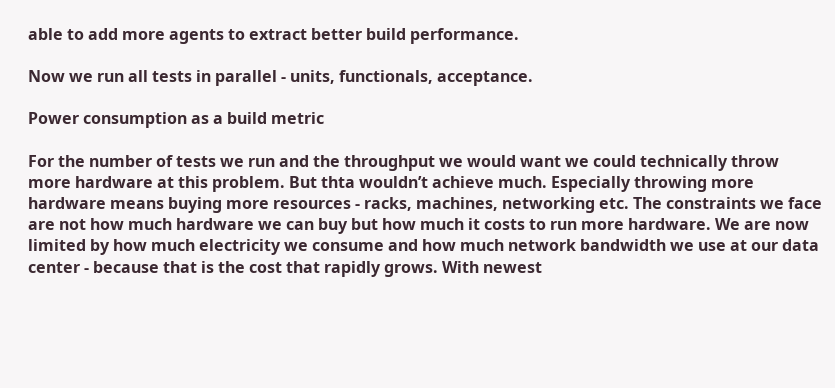able to add more agents to extract better build performance.

Now we run all tests in parallel - units, functionals, acceptance.

Power consumption as a build metric

For the number of tests we run and the throughput we would want we could technically throw more hardware at this problem. But thta wouldn’t achieve much. Especially throwing more hardware means buying more resources - racks, machines, networking etc. The constraints we face are not how much hardware we can buy but how much it costs to run more hardware. We are now limited by how much electricity we consume and how much network bandwidth we use at our data center - because that is the cost that rapidly grows. With newest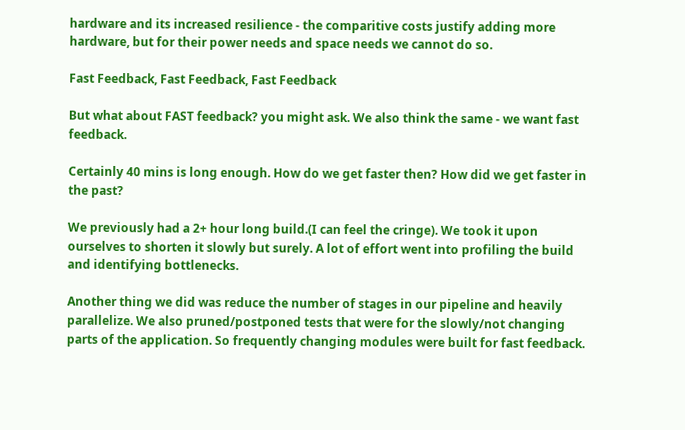hardware and its increased resilience - the comparitive costs justify adding more hardware, but for their power needs and space needs we cannot do so.

Fast Feedback, Fast Feedback, Fast Feedback

But what about FAST feedback? you might ask. We also think the same - we want fast feedback.

Certainly 40 mins is long enough. How do we get faster then? How did we get faster in the past?

We previously had a 2+ hour long build.(I can feel the cringe). We took it upon ourselves to shorten it slowly but surely. A lot of effort went into profiling the build and identifying bottlenecks.

Another thing we did was reduce the number of stages in our pipeline and heavily parallelize. We also pruned/postponed tests that were for the slowly/not changing parts of the application. So frequently changing modules were built for fast feedback.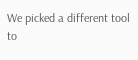We picked a different tool to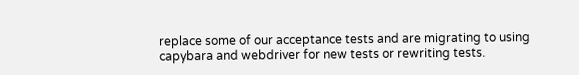replace some of our acceptance tests and are migrating to using capybara and webdriver for new tests or rewriting tests.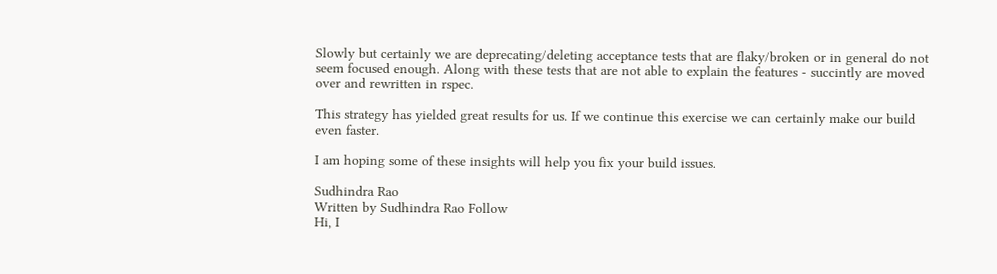Slowly but certainly we are deprecating/deleting acceptance tests that are flaky/broken or in general do not seem focused enough. Along with these tests that are not able to explain the features - succintly are moved over and rewritten in rspec.

This strategy has yielded great results for us. If we continue this exercise we can certainly make our build even faster.

I am hoping some of these insights will help you fix your build issues.

Sudhindra Rao
Written by Sudhindra Rao Follow
Hi, I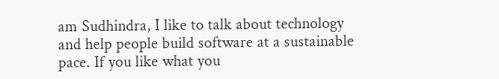am Sudhindra, I like to talk about technology and help people build software at a sustainable pace. If you like what you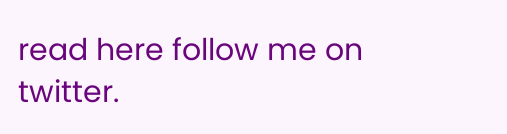read here follow me on twitter.